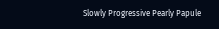Slowly Progressive Pearly Papule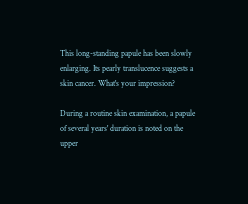This long-standing papule has been slowly enlarging. Its pearly translucence suggests a skin cancer. What's your impression?

During a routine skin examination, a papule of several years' duration is noted on the upper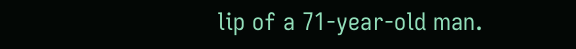lip of a 71-year-old man.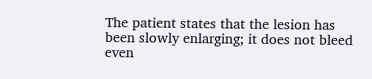The patient states that the lesion has been slowly enlarging; it does not bleed even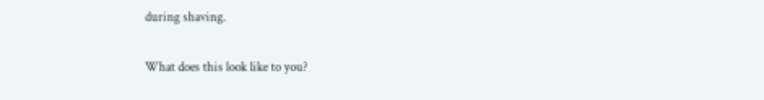during shaving.

What does this look like to you?